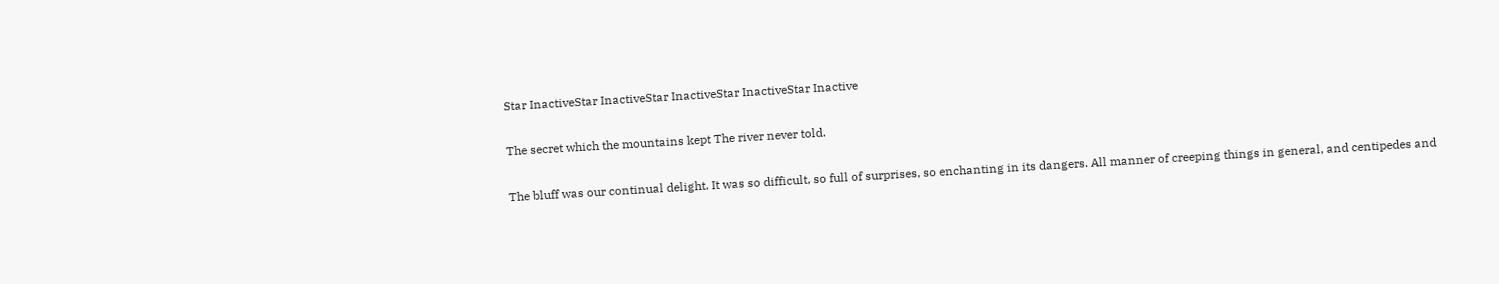Star InactiveStar InactiveStar InactiveStar InactiveStar Inactive

The secret which the mountains kept The river never told.

The bluff was our continual delight. It was so difficult, so full of surprises, so enchanting in its dangers. All manner of creeping things in general, and centipedes and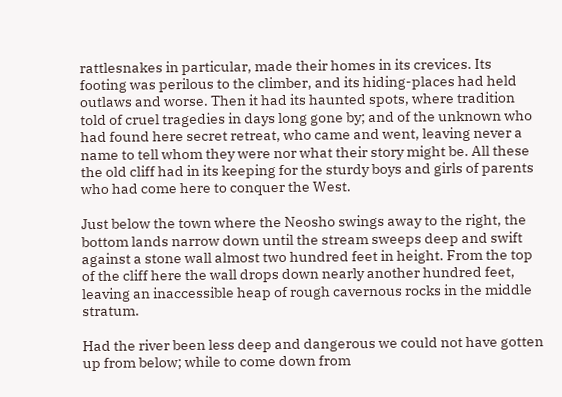rattlesnakes in particular, made their homes in its crevices. Its footing was perilous to the climber, and its hiding-places had held outlaws and worse. Then it had its haunted spots, where tradition told of cruel tragedies in days long gone by; and of the unknown who had found here secret retreat, who came and went, leaving never a name to tell whom they were nor what their story might be. All these the old cliff had in its keeping for the sturdy boys and girls of parents who had come here to conquer the West.

Just below the town where the Neosho swings away to the right, the bottom lands narrow down until the stream sweeps deep and swift against a stone wall almost two hundred feet in height. From the top of the cliff here the wall drops down nearly another hundred feet, leaving an inaccessible heap of rough cavernous rocks in the middle stratum.

Had the river been less deep and dangerous we could not have gotten up from below; while to come down from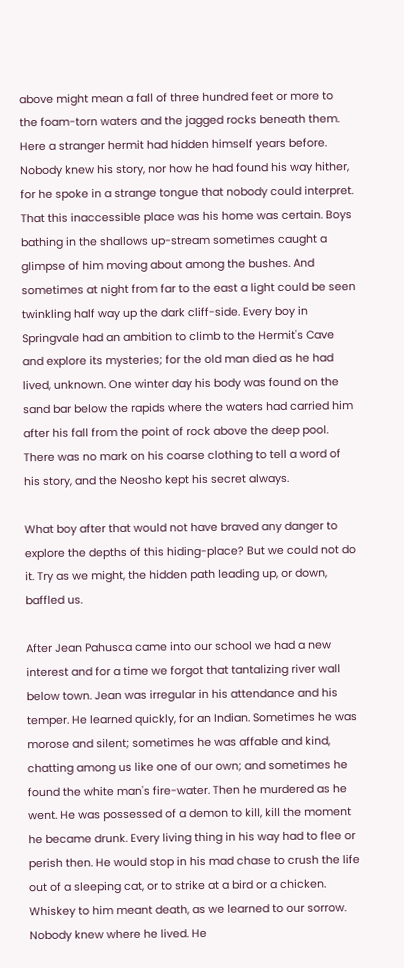above might mean a fall of three hundred feet or more to the foam-torn waters and the jagged rocks beneath them. Here a stranger hermit had hidden himself years before. Nobody knew his story, nor how he had found his way hither, for he spoke in a strange tongue that nobody could interpret. That this inaccessible place was his home was certain. Boys bathing in the shallows up-stream sometimes caught a glimpse of him moving about among the bushes. And sometimes at night from far to the east a light could be seen twinkling half way up the dark cliff-side. Every boy in Springvale had an ambition to climb to the Hermit's Cave and explore its mysteries; for the old man died as he had lived, unknown. One winter day his body was found on the sand bar below the rapids where the waters had carried him after his fall from the point of rock above the deep pool. There was no mark on his coarse clothing to tell a word of his story, and the Neosho kept his secret always.

What boy after that would not have braved any danger to explore the depths of this hiding-place? But we could not do it. Try as we might, the hidden path leading up, or down, baffled us.

After Jean Pahusca came into our school we had a new interest and for a time we forgot that tantalizing river wall below town. Jean was irregular in his attendance and his temper. He learned quickly, for an Indian. Sometimes he was morose and silent; sometimes he was affable and kind, chatting among us like one of our own; and sometimes he found the white man's fire-water. Then he murdered as he went. He was possessed of a demon to kill, kill the moment he became drunk. Every living thing in his way had to flee or perish then. He would stop in his mad chase to crush the life out of a sleeping cat, or to strike at a bird or a chicken. Whiskey to him meant death, as we learned to our sorrow. Nobody knew where he lived. He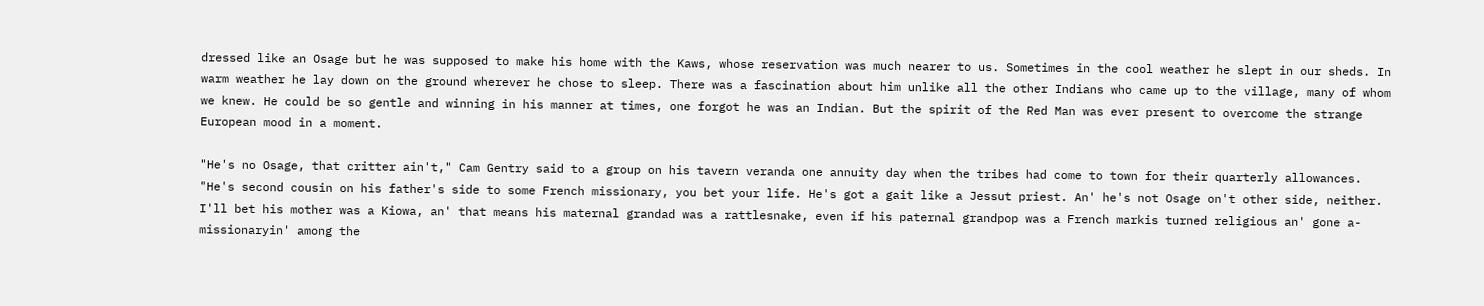dressed like an Osage but he was supposed to make his home with the Kaws, whose reservation was much nearer to us. Sometimes in the cool weather he slept in our sheds. In warm weather he lay down on the ground wherever he chose to sleep. There was a fascination about him unlike all the other Indians who came up to the village, many of whom we knew. He could be so gentle and winning in his manner at times, one forgot he was an Indian. But the spirit of the Red Man was ever present to overcome the strange European mood in a moment.

"He's no Osage, that critter ain't," Cam Gentry said to a group on his tavern veranda one annuity day when the tribes had come to town for their quarterly allowances. "He's second cousin on his father's side to some French missionary, you bet your life. He's got a gait like a Jessut priest. An' he's not Osage on't other side, neither. I'll bet his mother was a Kiowa, an' that means his maternal grandad was a rattlesnake, even if his paternal grandpop was a French markis turned religious an' gone a-missionaryin' among the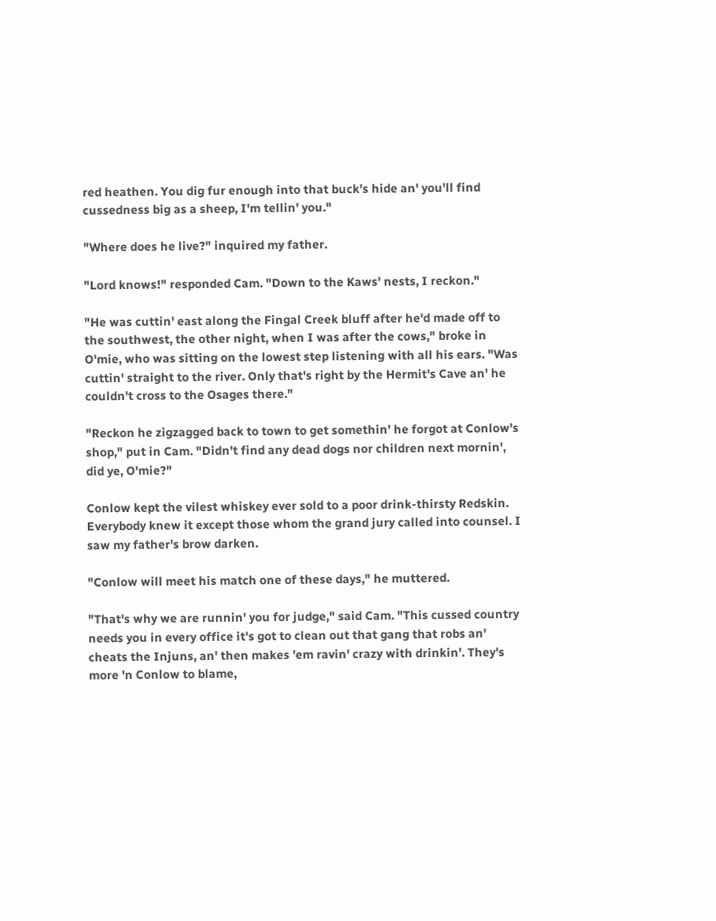red heathen. You dig fur enough into that buck's hide an' you'll find cussedness big as a sheep, I'm tellin' you."

"Where does he live?" inquired my father.

"Lord knows!" responded Cam. "Down to the Kaws' nests, I reckon."

"He was cuttin' east along the Fingal Creek bluff after he'd made off to the southwest, the other night, when I was after the cows," broke in O'mie, who was sitting on the lowest step listening with all his ears. "Was cuttin' straight to the river. Only that's right by the Hermit's Cave an' he couldn't cross to the Osages there."

"Reckon he zigzagged back to town to get somethin' he forgot at Conlow's shop," put in Cam. "Didn't find any dead dogs nor children next mornin', did ye, O'mie?"

Conlow kept the vilest whiskey ever sold to a poor drink-thirsty Redskin. Everybody knew it except those whom the grand jury called into counsel. I saw my father's brow darken.

"Conlow will meet his match one of these days," he muttered.

"That's why we are runnin' you for judge," said Cam. "This cussed country needs you in every office it's got to clean out that gang that robs an' cheats the Injuns, an' then makes 'em ravin' crazy with drinkin'. They's more 'n Conlow to blame,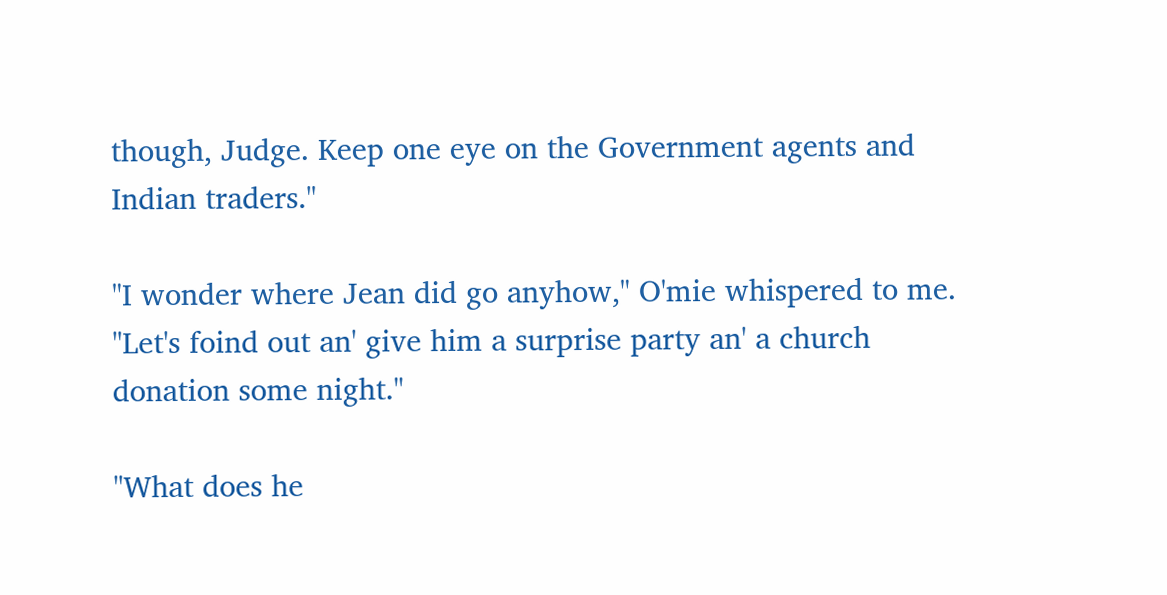though, Judge. Keep one eye on the Government agents and Indian traders."

"I wonder where Jean did go anyhow," O'mie whispered to me. "Let's foind out an' give him a surprise party an' a church donation some night."

"What does he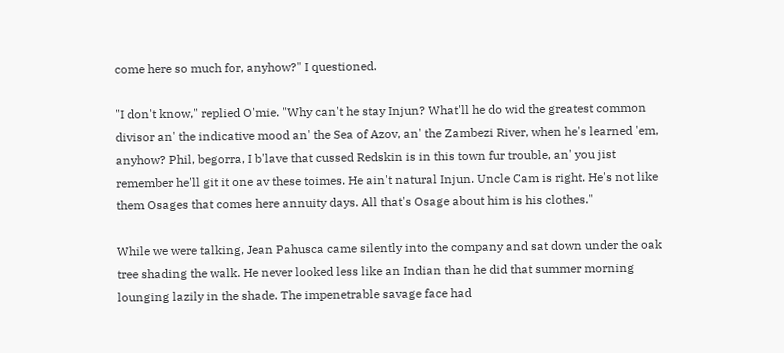come here so much for, anyhow?" I questioned.

"I don't know," replied O'mie. "Why can't he stay Injun? What'll he do wid the greatest common divisor an' the indicative mood an' the Sea of Azov, an' the Zambezi River, when he's learned 'em, anyhow? Phil, begorra, I b'lave that cussed Redskin is in this town fur trouble, an' you jist remember he'll git it one av these toimes. He ain't natural Injun. Uncle Cam is right. He's not like them Osages that comes here annuity days. All that's Osage about him is his clothes."

While we were talking, Jean Pahusca came silently into the company and sat down under the oak tree shading the walk. He never looked less like an Indian than he did that summer morning lounging lazily in the shade. The impenetrable savage face had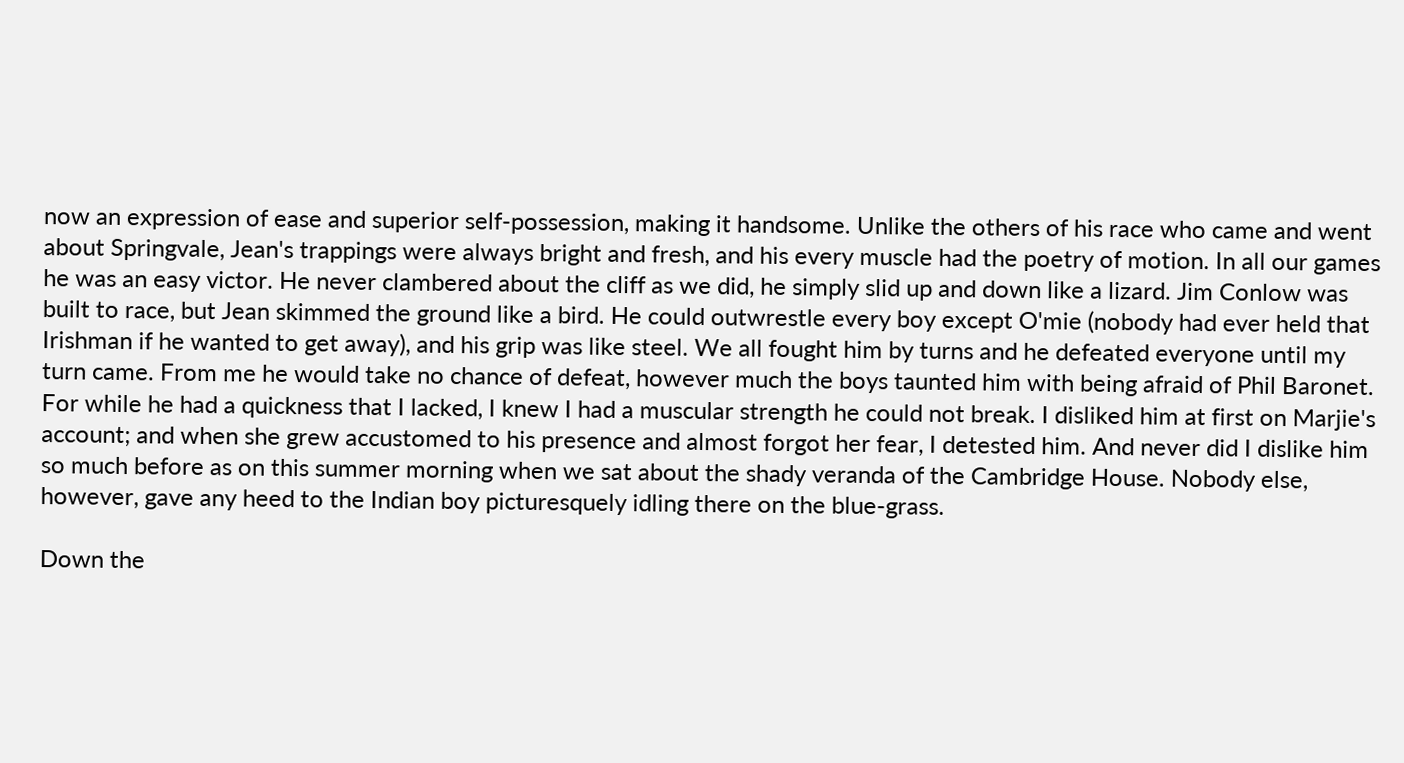now an expression of ease and superior self-possession, making it handsome. Unlike the others of his race who came and went about Springvale, Jean's trappings were always bright and fresh, and his every muscle had the poetry of motion. In all our games he was an easy victor. He never clambered about the cliff as we did, he simply slid up and down like a lizard. Jim Conlow was built to race, but Jean skimmed the ground like a bird. He could outwrestle every boy except O'mie (nobody had ever held that Irishman if he wanted to get away), and his grip was like steel. We all fought him by turns and he defeated everyone until my turn came. From me he would take no chance of defeat, however much the boys taunted him with being afraid of Phil Baronet. For while he had a quickness that I lacked, I knew I had a muscular strength he could not break. I disliked him at first on Marjie's account; and when she grew accustomed to his presence and almost forgot her fear, I detested him. And never did I dislike him so much before as on this summer morning when we sat about the shady veranda of the Cambridge House. Nobody else, however, gave any heed to the Indian boy picturesquely idling there on the blue-grass.

Down the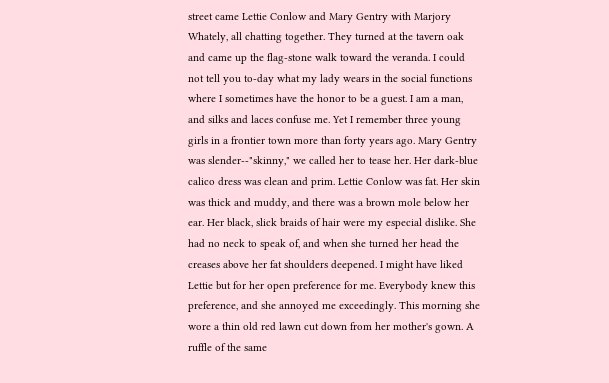street came Lettie Conlow and Mary Gentry with Marjory Whately, all chatting together. They turned at the tavern oak and came up the flag-stone walk toward the veranda. I could not tell you to-day what my lady wears in the social functions where I sometimes have the honor to be a guest. I am a man, and silks and laces confuse me. Yet I remember three young girls in a frontier town more than forty years ago. Mary Gentry was slender--"skinny," we called her to tease her. Her dark-blue calico dress was clean and prim. Lettie Conlow was fat. Her skin was thick and muddy, and there was a brown mole below her ear. Her black, slick braids of hair were my especial dislike. She had no neck to speak of, and when she turned her head the creases above her fat shoulders deepened. I might have liked Lettie but for her open preference for me. Everybody knew this preference, and she annoyed me exceedingly. This morning she wore a thin old red lawn cut down from her mother's gown. A ruffle of the same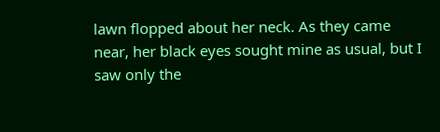lawn flopped about her neck. As they came near, her black eyes sought mine as usual, but I saw only the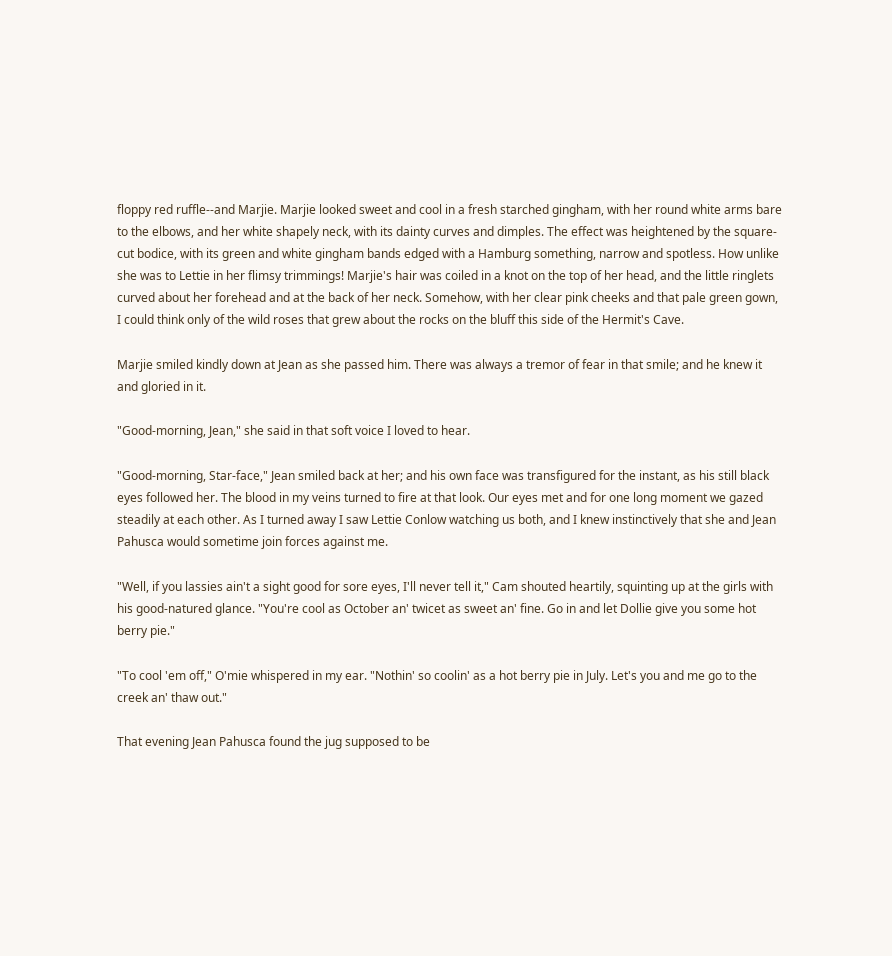floppy red ruffle--and Marjie. Marjie looked sweet and cool in a fresh starched gingham, with her round white arms bare to the elbows, and her white shapely neck, with its dainty curves and dimples. The effect was heightened by the square-cut bodice, with its green and white gingham bands edged with a Hamburg something, narrow and spotless. How unlike she was to Lettie in her flimsy trimmings! Marjie's hair was coiled in a knot on the top of her head, and the little ringlets curved about her forehead and at the back of her neck. Somehow, with her clear pink cheeks and that pale green gown, I could think only of the wild roses that grew about the rocks on the bluff this side of the Hermit's Cave.

Marjie smiled kindly down at Jean as she passed him. There was always a tremor of fear in that smile; and he knew it and gloried in it.

"Good-morning, Jean," she said in that soft voice I loved to hear.

"Good-morning, Star-face," Jean smiled back at her; and his own face was transfigured for the instant, as his still black eyes followed her. The blood in my veins turned to fire at that look. Our eyes met and for one long moment we gazed steadily at each other. As I turned away I saw Lettie Conlow watching us both, and I knew instinctively that she and Jean Pahusca would sometime join forces against me.

"Well, if you lassies ain't a sight good for sore eyes, I'll never tell it," Cam shouted heartily, squinting up at the girls with his good-natured glance. "You're cool as October an' twicet as sweet an' fine. Go in and let Dollie give you some hot berry pie."

"To cool 'em off," O'mie whispered in my ear. "Nothin' so coolin' as a hot berry pie in July. Let's you and me go to the creek an' thaw out."

That evening Jean Pahusca found the jug supposed to be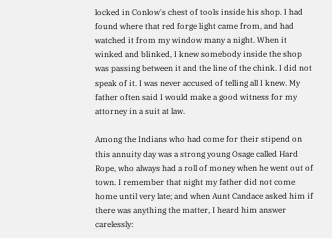locked in Conlow's chest of tools inside his shop. I had found where that red forge light came from, and had watched it from my window many a night. When it winked and blinked, I knew somebody inside the shop was passing between it and the line of the chink. I did not speak of it. I was never accused of telling all I knew. My father often said I would make a good witness for my attorney in a suit at law.

Among the Indians who had come for their stipend on this annuity day was a strong young Osage called Hard Rope, who always had a roll of money when he went out of town. I remember that night my father did not come home until very late; and when Aunt Candace asked him if there was anything the matter, I heard him answer carelessly: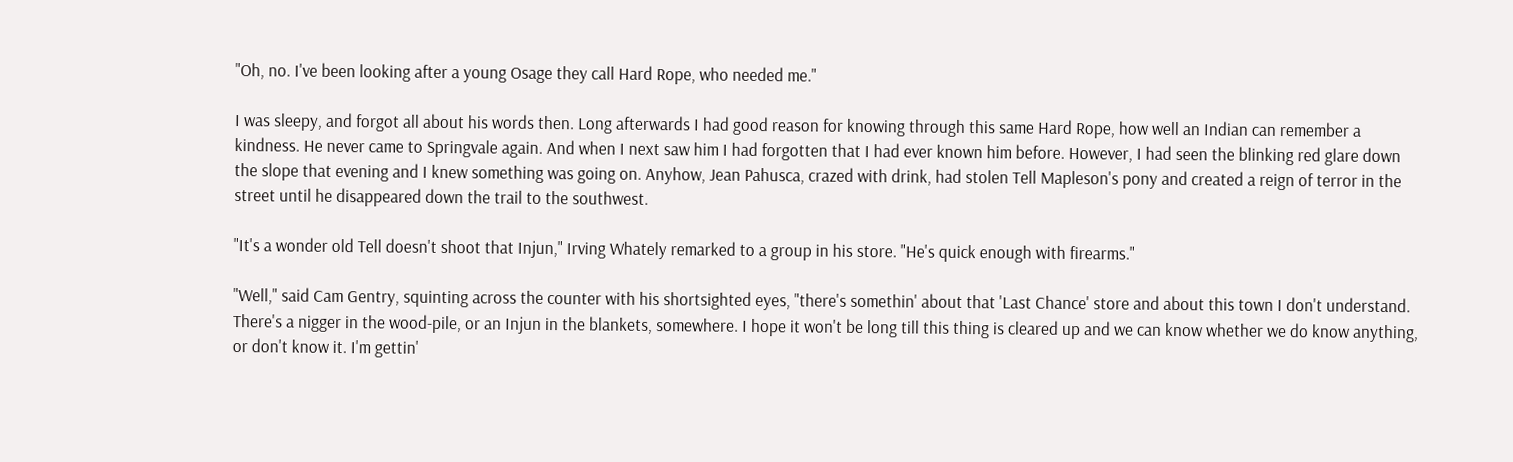"Oh, no. I've been looking after a young Osage they call Hard Rope, who needed me."

I was sleepy, and forgot all about his words then. Long afterwards I had good reason for knowing through this same Hard Rope, how well an Indian can remember a kindness. He never came to Springvale again. And when I next saw him I had forgotten that I had ever known him before. However, I had seen the blinking red glare down the slope that evening and I knew something was going on. Anyhow, Jean Pahusca, crazed with drink, had stolen Tell Mapleson's pony and created a reign of terror in the street until he disappeared down the trail to the southwest.

"It's a wonder old Tell doesn't shoot that Injun," Irving Whately remarked to a group in his store. "He's quick enough with firearms."

"Well," said Cam Gentry, squinting across the counter with his shortsighted eyes, "there's somethin' about that 'Last Chance' store and about this town I don't understand. There's a nigger in the wood-pile, or an Injun in the blankets, somewhere. I hope it won't be long till this thing is cleared up and we can know whether we do know anything, or don't know it. I'm gettin'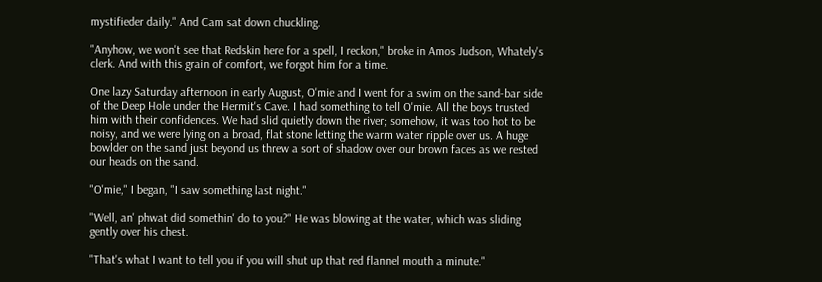mystifieder daily." And Cam sat down chuckling.

"Anyhow, we won't see that Redskin here for a spell, I reckon," broke in Amos Judson, Whately's clerk. And with this grain of comfort, we forgot him for a time.

One lazy Saturday afternoon in early August, O'mie and I went for a swim on the sand-bar side of the Deep Hole under the Hermit's Cave. I had something to tell O'mie. All the boys trusted him with their confidences. We had slid quietly down the river; somehow, it was too hot to be noisy, and we were lying on a broad, flat stone letting the warm water ripple over us. A huge bowlder on the sand just beyond us threw a sort of shadow over our brown faces as we rested our heads on the sand.

"O'mie," I began, "I saw something last night."

"Well, an' phwat did somethin' do to you?" He was blowing at the water, which was sliding gently over his chest.

"That's what I want to tell you if you will shut up that red flannel mouth a minute."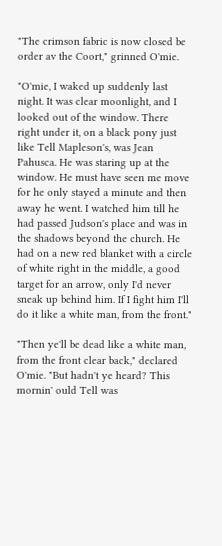"The crimson fabric is now closed be order av the Coort," grinned O'mie.

"O'mie, I waked up suddenly last night. It was clear moonlight, and I looked out of the window. There right under it, on a black pony just like Tell Mapleson's, was Jean Pahusca. He was staring up at the window. He must have seen me move for he only stayed a minute and then away he went. I watched him till he had passed Judson's place and was in the shadows beyond the church. He had on a new red blanket with a circle of white right in the middle, a good target for an arrow, only I'd never sneak up behind him. If I fight him I'll do it like a white man, from the front."

"Then ye'll be dead like a white man, from the front clear back," declared O'mie. "But hadn't ye heard? This mornin' ould Tell was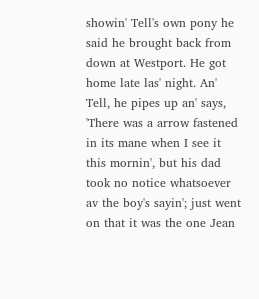showin' Tell's own pony he said he brought back from down at Westport. He got home late las' night. An' Tell, he pipes up an' says, 'There was a arrow fastened in its mane when I see it this mornin', but his dad took no notice whatsoever av the boy's sayin'; just went on that it was the one Jean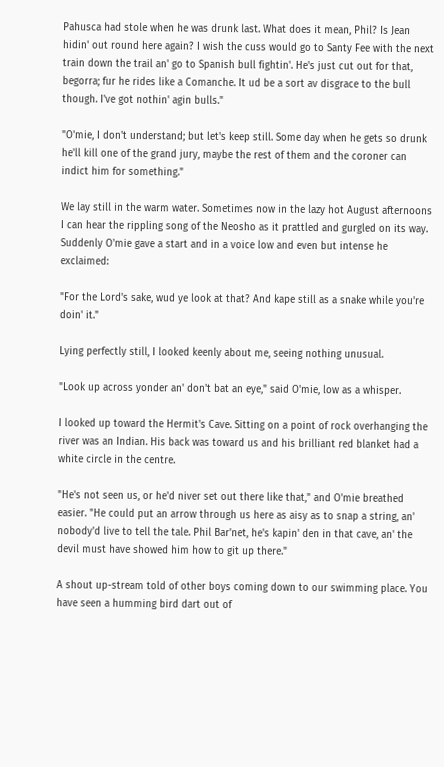Pahusca had stole when he was drunk last. What does it mean, Phil? Is Jean hidin' out round here again? I wish the cuss would go to Santy Fee with the next train down the trail an' go to Spanish bull fightin'. He's just cut out for that, begorra; fur he rides like a Comanche. It ud be a sort av disgrace to the bull though. I've got nothin' agin bulls."

"O'mie, I don't understand; but let's keep still. Some day when he gets so drunk he'll kill one of the grand jury, maybe the rest of them and the coroner can indict him for something."

We lay still in the warm water. Sometimes now in the lazy hot August afternoons I can hear the rippling song of the Neosho as it prattled and gurgled on its way. Suddenly O'mie gave a start and in a voice low and even but intense he exclaimed:

"For the Lord's sake, wud ye look at that? And kape still as a snake while you're doin' it."

Lying perfectly still, I looked keenly about me, seeing nothing unusual.

"Look up across yonder an' don't bat an eye," said O'mie, low as a whisper.

I looked up toward the Hermit's Cave. Sitting on a point of rock overhanging the river was an Indian. His back was toward us and his brilliant red blanket had a white circle in the centre.

"He's not seen us, or he'd niver set out there like that," and O'mie breathed easier. "He could put an arrow through us here as aisy as to snap a string, an' nobody'd live to tell the tale. Phil Bar'net, he's kapin' den in that cave, an' the devil must have showed him how to git up there."

A shout up-stream told of other boys coming down to our swimming place. You have seen a humming bird dart out of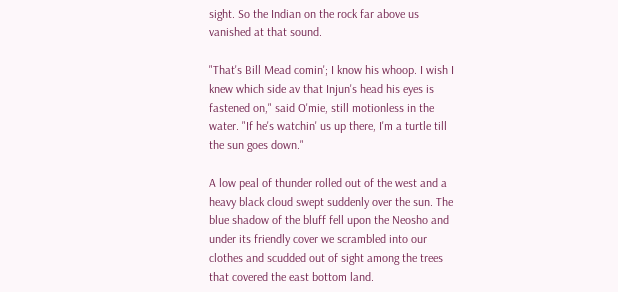sight. So the Indian on the rock far above us vanished at that sound.

"That's Bill Mead comin'; I know his whoop. I wish I knew which side av that Injun's head his eyes is fastened on," said O'mie, still motionless in the water. "If he's watchin' us up there, I'm a turtle till the sun goes down."

A low peal of thunder rolled out of the west and a heavy black cloud swept suddenly over the sun. The blue shadow of the bluff fell upon the Neosho and under its friendly cover we scrambled into our clothes and scudded out of sight among the trees that covered the east bottom land.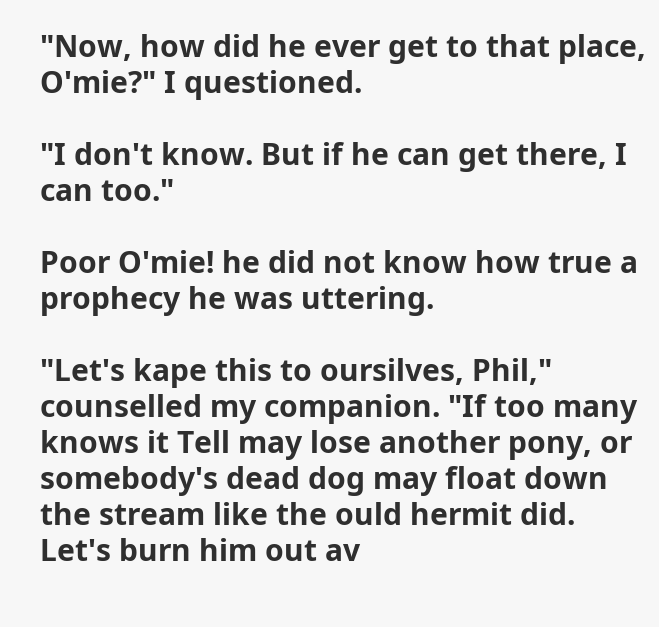"Now, how did he ever get to that place, O'mie?" I questioned.

"I don't know. But if he can get there, I can too."

Poor O'mie! he did not know how true a prophecy he was uttering.

"Let's kape this to oursilves, Phil," counselled my companion. "If too many knows it Tell may lose another pony, or somebody's dead dog may float down the stream like the ould hermit did. Let's burn him out av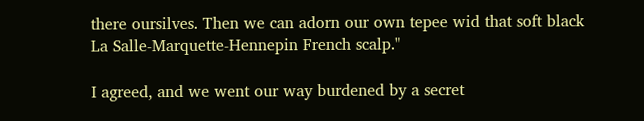there oursilves. Then we can adorn our own tepee wid that soft black La Salle-Marquette-Hennepin French scalp."

I agreed, and we went our way burdened by a secret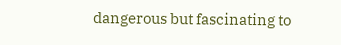dangerous but fascinating to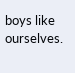boys like ourselves.